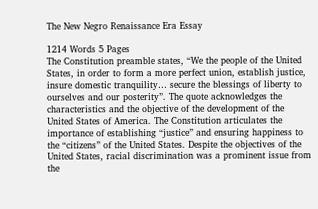The New Negro Renaissance Era Essay

1214 Words 5 Pages
The Constitution preamble states, “We the people of the United States, in order to form a more perfect union, establish justice, insure domestic tranquility… secure the blessings of liberty to ourselves and our posterity”. The quote acknowledges the characteristics and the objective of the development of the United States of America. The Constitution articulates the importance of establishing “justice” and ensuring happiness to the “citizens” of the United States. Despite the objectives of the United States, racial discrimination was a prominent issue from the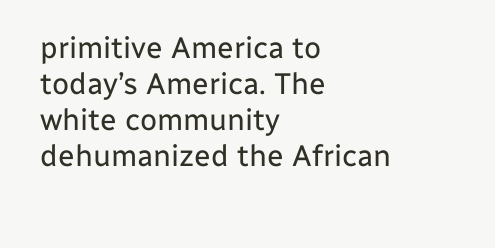primitive America to today’s America. The white community dehumanized the African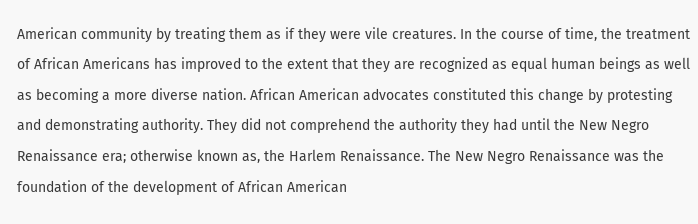American community by treating them as if they were vile creatures. In the course of time, the treatment of African Americans has improved to the extent that they are recognized as equal human beings as well as becoming a more diverse nation. African American advocates constituted this change by protesting and demonstrating authority. They did not comprehend the authority they had until the New Negro Renaissance era; otherwise known as, the Harlem Renaissance. The New Negro Renaissance was the foundation of the development of African American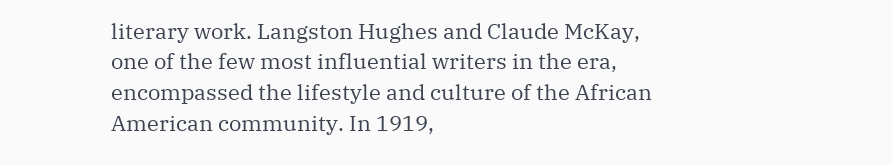literary work. Langston Hughes and Claude McKay, one of the few most influential writers in the era, encompassed the lifestyle and culture of the African American community. In 1919,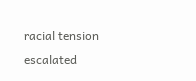racial tension escalated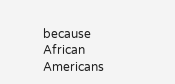because African Americans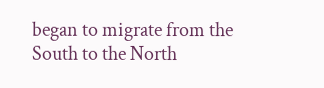began to migrate from the South to the North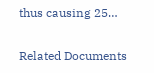thus causing 25…

Related Documents